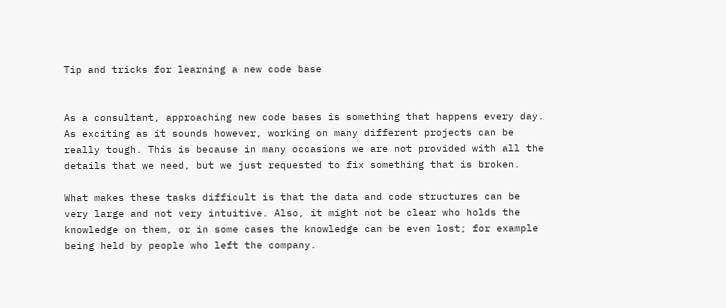Tip and tricks for learning a new code base


As a consultant, approaching new code bases is something that happens every day. As exciting as it sounds however, working on many different projects can be really tough. This is because in many occasions we are not provided with all the details that we need, but we just requested to fix something that is broken.

What makes these tasks difficult is that the data and code structures can be very large and not very intuitive. Also, it might not be clear who holds the knowledge on them, or in some cases the knowledge can be even lost; for example being held by people who left the company.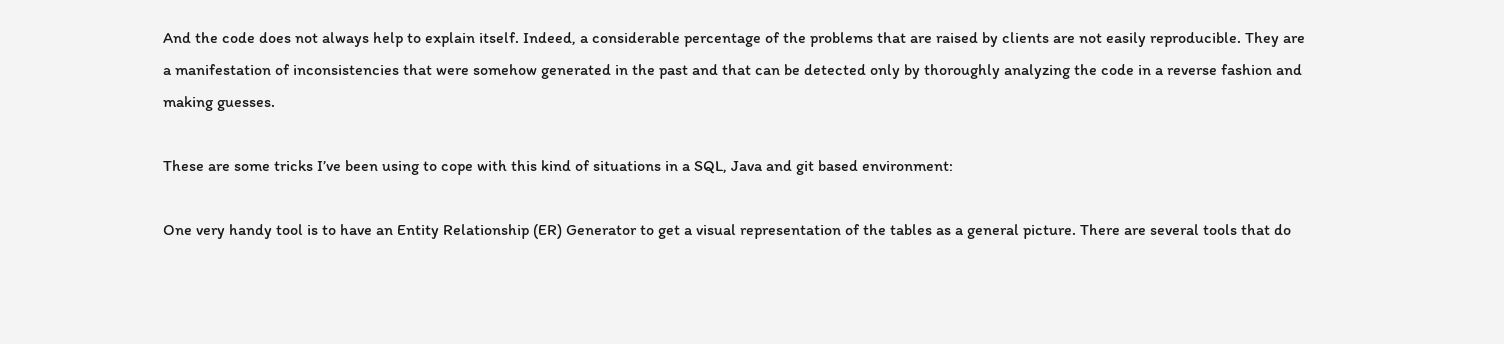And the code does not always help to explain itself. Indeed, a considerable percentage of the problems that are raised by clients are not easily reproducible. They are a manifestation of inconsistencies that were somehow generated in the past and that can be detected only by thoroughly analyzing the code in a reverse fashion and making guesses.

These are some tricks I’ve been using to cope with this kind of situations in a SQL, Java and git based environment:

One very handy tool is to have an Entity Relationship (ER) Generator to get a visual representation of the tables as a general picture. There are several tools that do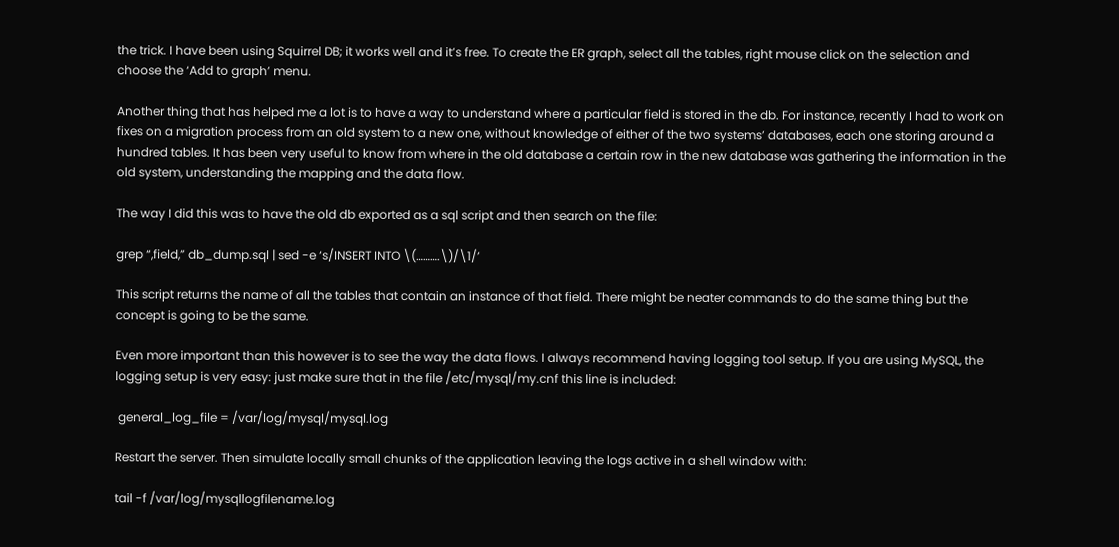the trick. I have been using Squirrel DB; it works well and it’s free. To create the ER graph, select all the tables, right mouse click on the selection and choose the ‘Add to graph’ menu.

Another thing that has helped me a lot is to have a way to understand where a particular field is stored in the db. For instance, recently I had to work on fixes on a migration process from an old system to a new one, without knowledge of either of the two systems’ databases, each one storing around a hundred tables. It has been very useful to know from where in the old database a certain row in the new database was gathering the information in the old system, understanding the mapping and the data flow.

The way I did this was to have the old db exported as a sql script and then search on the file:

grep “,field,” db_dump.sql | sed -e ‘s/INSERT INTO \(……….\)/\1/’

This script returns the name of all the tables that contain an instance of that field. There might be neater commands to do the same thing but the concept is going to be the same.

Even more important than this however is to see the way the data flows. I always recommend having logging tool setup. If you are using MySQL, the logging setup is very easy: just make sure that in the file /etc/mysql/my.cnf this line is included:

 general_log_file = /var/log/mysql/mysql.log

Restart the server. Then simulate locally small chunks of the application leaving the logs active in a shell window with:

tail -f /var/log/mysqllogfilename.log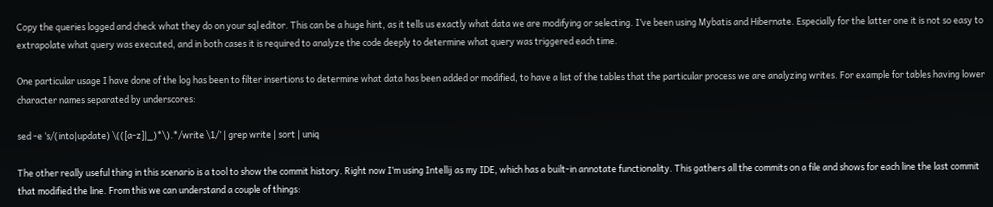Copy the queries logged and check what they do on your sql editor. This can be a huge hint, as it tells us exactly what data we are modifying or selecting. I’ve been using Mybatis and Hibernate. Especially for the latter one it is not so easy to extrapolate what query was executed, and in both cases it is required to analyze the code deeply to determine what query was triggered each time.

One particular usage I have done of the log has been to filter insertions to determine what data has been added or modified, to have a list of the tables that the particular process we are analyzing writes. For example for tables having lower character names separated by underscores:

sed -e ‘s/(into|update) \(([a-z]|_)*\).*/write \1/’ | grep write | sort | uniq

The other really useful thing in this scenario is a tool to show the commit history. Right now I’m using Intellij as my IDE, which has a built-in annotate functionality. This gathers all the commits on a file and shows for each line the last commit that modified the line. From this we can understand a couple of things: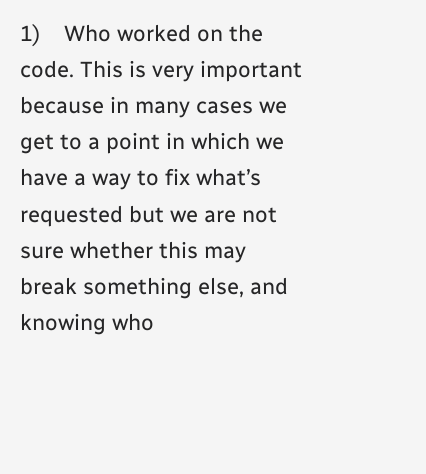1)    Who worked on the code. This is very important because in many cases we get to a point in which we have a way to fix what’s requested but we are not sure whether this may break something else, and knowing who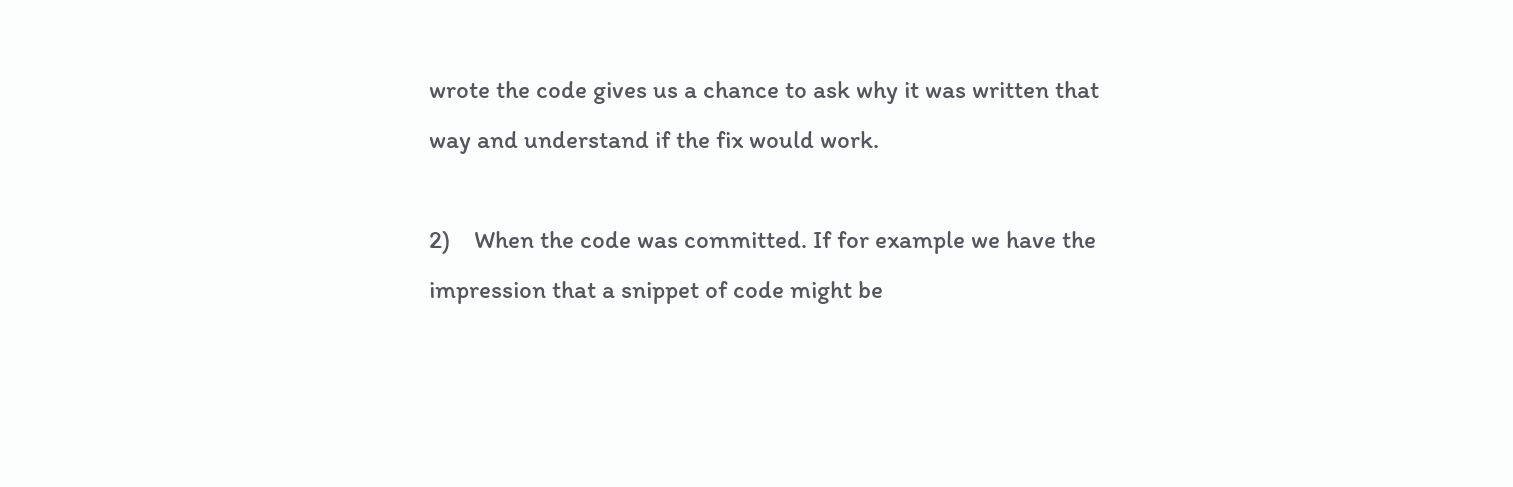wrote the code gives us a chance to ask why it was written that way and understand if the fix would work.

2)    When the code was committed. If for example we have the impression that a snippet of code might be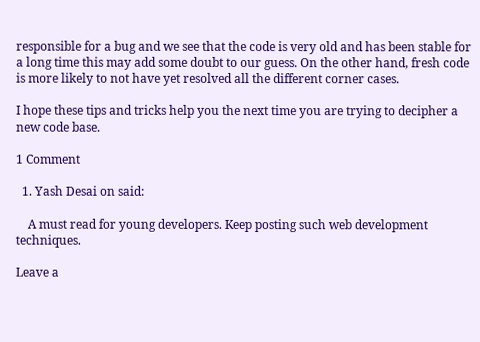responsible for a bug and we see that the code is very old and has been stable for a long time this may add some doubt to our guess. On the other hand, fresh code is more likely to not have yet resolved all the different corner cases.

I hope these tips and tricks help you the next time you are trying to decipher a new code base.

1 Comment

  1. Yash Desai on said:

    A must read for young developers. Keep posting such web development techniques.

Leave a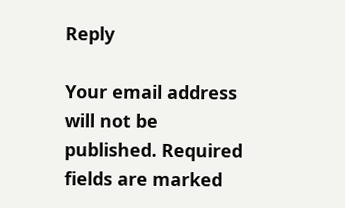Reply

Your email address will not be published. Required fields are marked